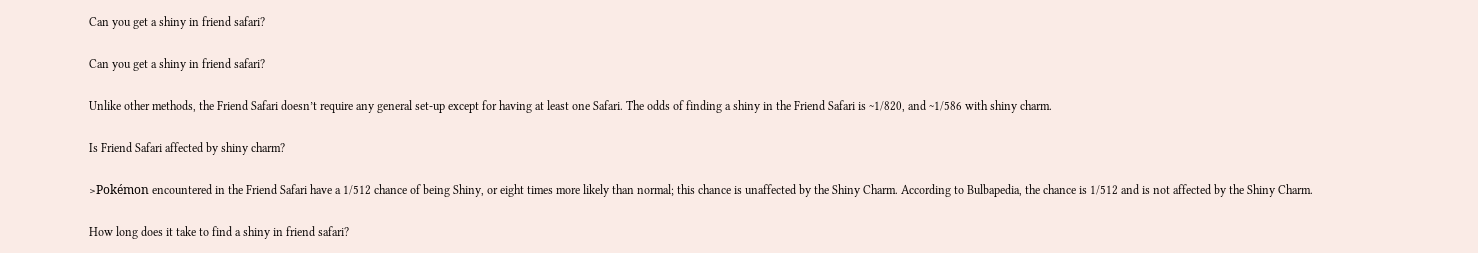Can you get a shiny in friend safari?

Can you get a shiny in friend safari?

Unlike other methods, the Friend Safari doesn’t require any general set-up except for having at least one Safari. The odds of finding a shiny in the Friend Safari is ~1/820, and ~1/586 with shiny charm.

Is Friend Safari affected by shiny charm?

>Pokémon encountered in the Friend Safari have a 1/512 chance of being Shiny, or eight times more likely than normal; this chance is unaffected by the Shiny Charm. According to Bulbapedia, the chance is 1/512 and is not affected by the Shiny Charm.

How long does it take to find a shiny in friend safari?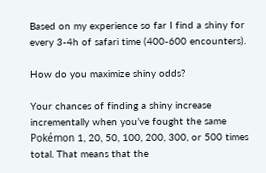Based on my experience so far I find a shiny for every 3-4h of safari time (400-600 encounters).

How do you maximize shiny odds?

Your chances of finding a shiny increase incrementally when you’ve fought the same Pokémon 1, 20, 50, 100, 200, 300, or 500 times total. That means that the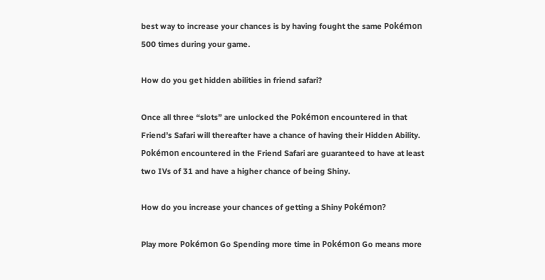best way to increase your chances is by having fought the same Pokémon 500 times during your game.

How do you get hidden abilities in friend safari?

Once all three “slots” are unlocked the Pokémon encountered in that Friend’s Safari will thereafter have a chance of having their Hidden Ability. Pokémon encountered in the Friend Safari are guaranteed to have at least two IVs of 31 and have a higher chance of being Shiny.

How do you increase your chances of getting a Shiny Pokémon?

Play more Pokémon Go Spending more time in Pokémon Go means more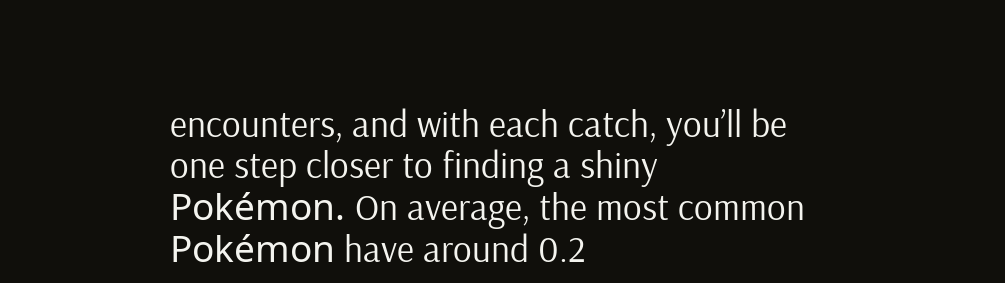encounters, and with each catch, you’ll be one step closer to finding a shiny Pokémon. On average, the most common Pokémon have around 0.2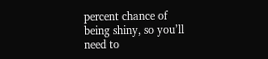percent chance of being shiny, so you’ll need to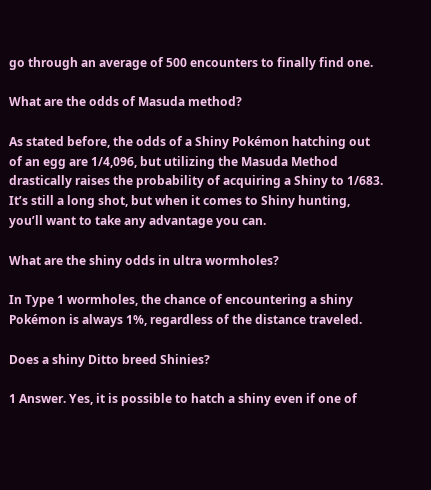go through an average of 500 encounters to finally find one.

What are the odds of Masuda method?

As stated before, the odds of a Shiny Pokémon hatching out of an egg are 1/4,096, but utilizing the Masuda Method drastically raises the probability of acquiring a Shiny to 1/683. It’s still a long shot, but when it comes to Shiny hunting, you’ll want to take any advantage you can.

What are the shiny odds in ultra wormholes?

In Type 1 wormholes, the chance of encountering a shiny Pokémon is always 1%, regardless of the distance traveled.

Does a shiny Ditto breed Shinies?

1 Answer. Yes, it is possible to hatch a shiny even if one of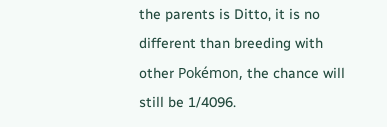the parents is Ditto, it is no different than breeding with other Pokémon, the chance will still be 1/4096.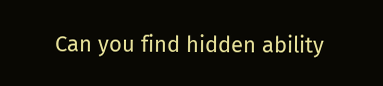Can you find hidden ability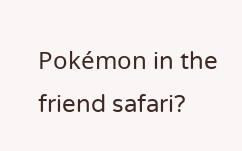Pokémon in the friend safari?